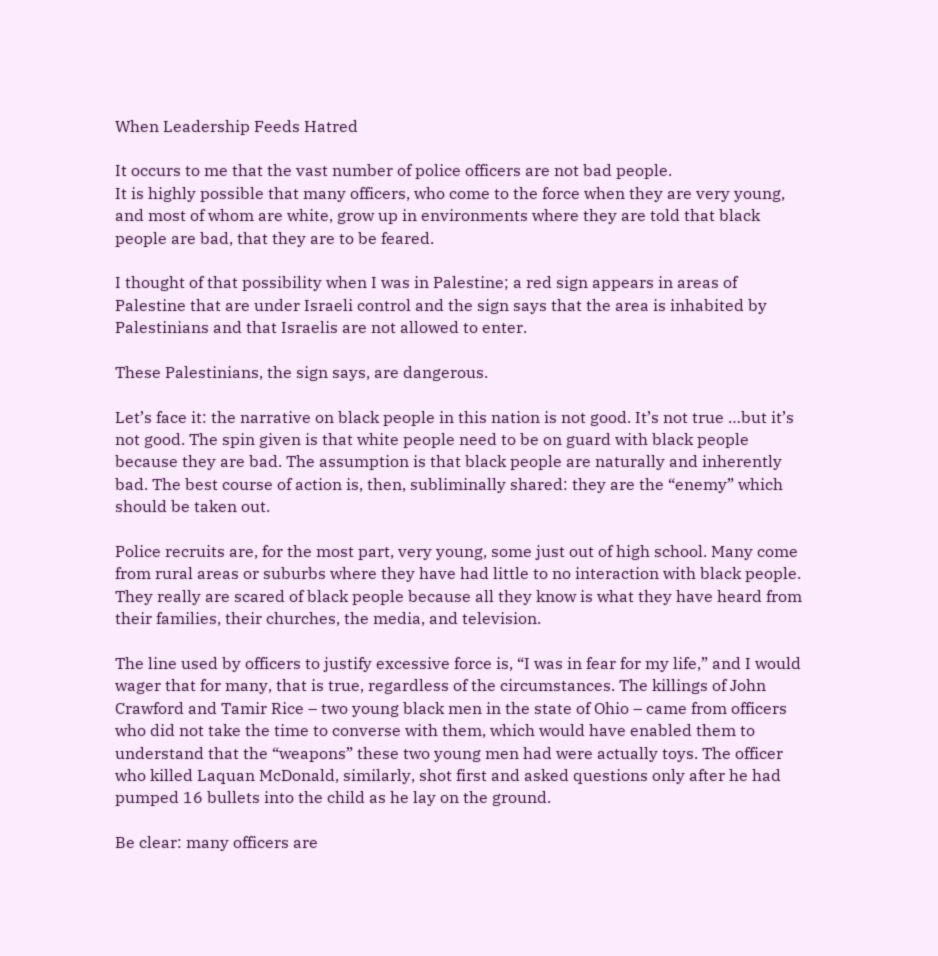When Leadership Feeds Hatred

It occurs to me that the vast number of police officers are not bad people.
It is highly possible that many officers, who come to the force when they are very young, and most of whom are white, grow up in environments where they are told that black people are bad, that they are to be feared.

I thought of that possibility when I was in Palestine; a red sign appears in areas of Palestine that are under Israeli control and the sign says that the area is inhabited by Palestinians and that Israelis are not allowed to enter.

These Palestinians, the sign says, are dangerous.

Let’s face it: the narrative on black people in this nation is not good. It’s not true …but it’s not good. The spin given is that white people need to be on guard with black people because they are bad. The assumption is that black people are naturally and inherently bad. The best course of action is, then, subliminally shared: they are the “enemy” which should be taken out.

Police recruits are, for the most part, very young, some just out of high school. Many come from rural areas or suburbs where they have had little to no interaction with black people. They really are scared of black people because all they know is what they have heard from their families, their churches, the media, and television.

The line used by officers to justify excessive force is, “I was in fear for my life,” and I would wager that for many, that is true, regardless of the circumstances. The killings of John Crawford and Tamir Rice – two young black men in the state of Ohio – came from officers who did not take the time to converse with them, which would have enabled them to understand that the “weapons” these two young men had were actually toys. The officer who killed Laquan McDonald, similarly, shot first and asked questions only after he had pumped 16 bullets into the child as he lay on the ground.

Be clear: many officers are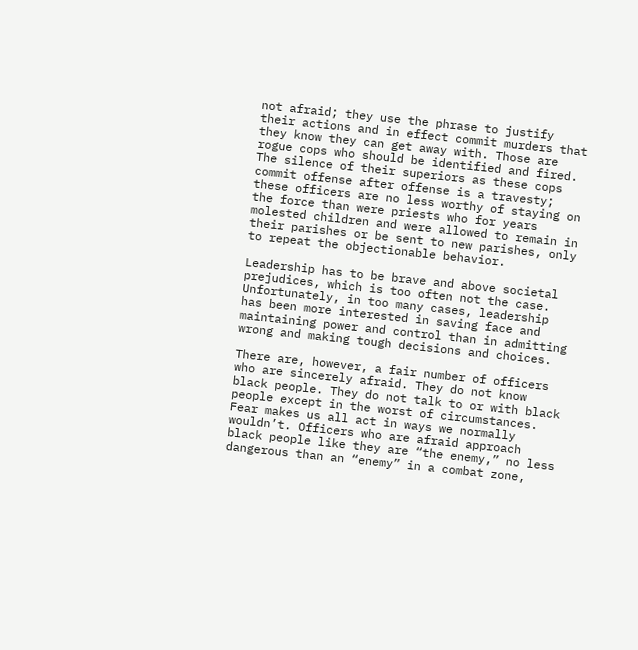not afraid; they use the phrase to justify their actions and in effect commit murders that they know they can get away with. Those are rogue cops who should be identified and fired. The silence of their superiors as these cops commit offense after offense is a travesty; these officers are no less worthy of staying on the force than were priests who for years molested children and were allowed to remain in their parishes or be sent to new parishes, only to repeat the objectionable behavior.

Leadership has to be brave and above societal prejudices, which is too often not the case. Unfortunately, in too many cases, leadership has been more interested in saving face and maintaining power and control than in admitting wrong and making tough decisions and choices.

There are, however, a fair number of officers who are sincerely afraid. They do not know black people. They do not talk to or with black people except in the worst of circumstances. Fear makes us all act in ways we normally wouldn’t. Officers who are afraid approach black people like they are “the enemy,” no less dangerous than an “enemy” in a combat zone,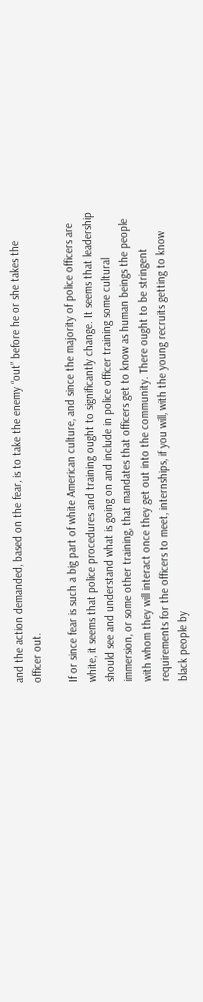and the action demanded, based on the fear, is to take the enemy “out” before he or she takes the officer out.

If or since fear is such a big part of white American culture, and since the majority of police officers are white, it seems that police procedures and training ought to significantly change. It seems that leadership should see and understand what is going on and include in police officer training some cultural immersion, or some other training, that mandates that officers get to know as human beings the people with whom they will interact once they get out into the community. There ought to be stringent requirements for the officers to meet, internships, if you will, with the young recruits getting to know black people by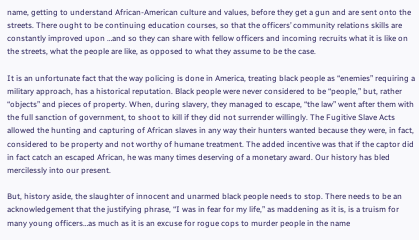name, getting to understand African-American culture and values, before they get a gun and are sent onto the streets. There ought to be continuing education courses, so that the officers’ community relations skills are constantly improved upon …and so they can share with fellow officers and incoming recruits what it is like on the streets, what the people are like, as opposed to what they assume to be the case.

It is an unfortunate fact that the way policing is done in America, treating black people as “enemies” requiring a military approach, has a historical reputation. Black people were never considered to be “people,” but, rather “objects” and pieces of property. When, during slavery, they managed to escape, “the law” went after them with the full sanction of government, to shoot to kill if they did not surrender willingly. The Fugitive Slave Acts allowed the hunting and capturing of African slaves in any way their hunters wanted because they were, in fact, considered to be property and not worthy of humane treatment. The added incentive was that if the captor did in fact catch an escaped African, he was many times deserving of a monetary award. Our history has bled mercilessly into our present.

But, history aside, the slaughter of innocent and unarmed black people needs to stop. There needs to be an acknowledgement that the justifying phrase, “I was in fear for my life,” as maddening as it is, is a truism for many young officers…as much as it is an excuse for rogue cops to murder people in the name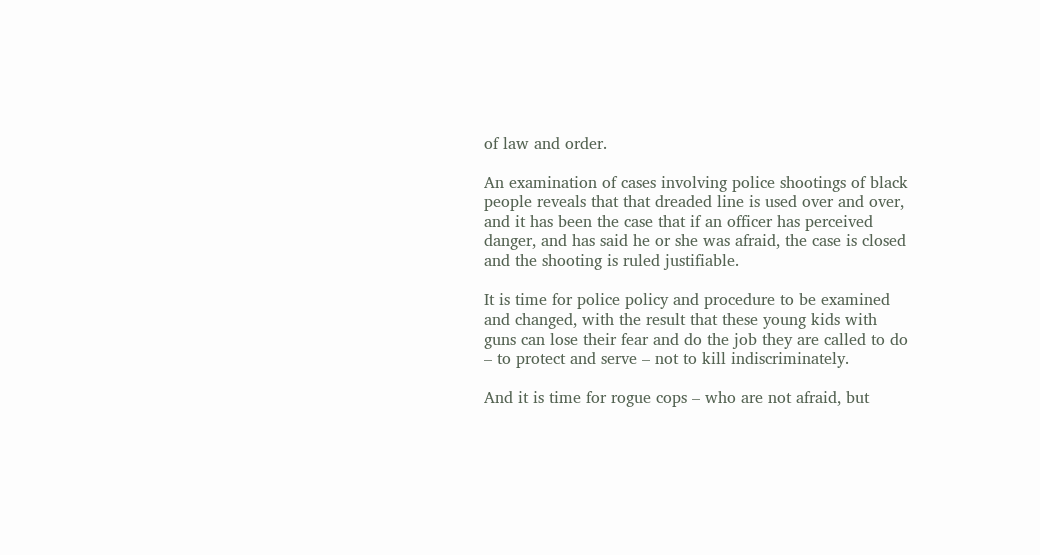of law and order.

An examination of cases involving police shootings of black people reveals that that dreaded line is used over and over, and it has been the case that if an officer has perceived danger, and has said he or she was afraid, the case is closed and the shooting is ruled justifiable.

It is time for police policy and procedure to be examined and changed, with the result that these young kids with guns can lose their fear and do the job they are called to do – to protect and serve – not to kill indiscriminately.

And it is time for rogue cops – who are not afraid, but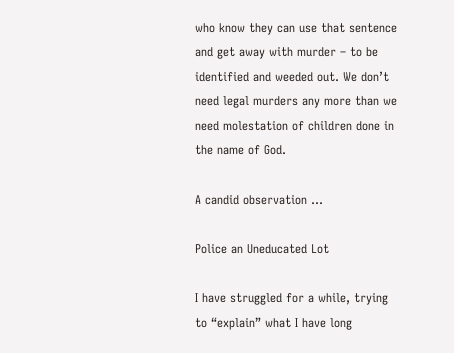who know they can use that sentence and get away with murder – to be identified and weeded out. We don’t need legal murders any more than we need molestation of children done in the name of God.

A candid observation …

Police an Uneducated Lot

I have struggled for a while, trying to “explain” what I have long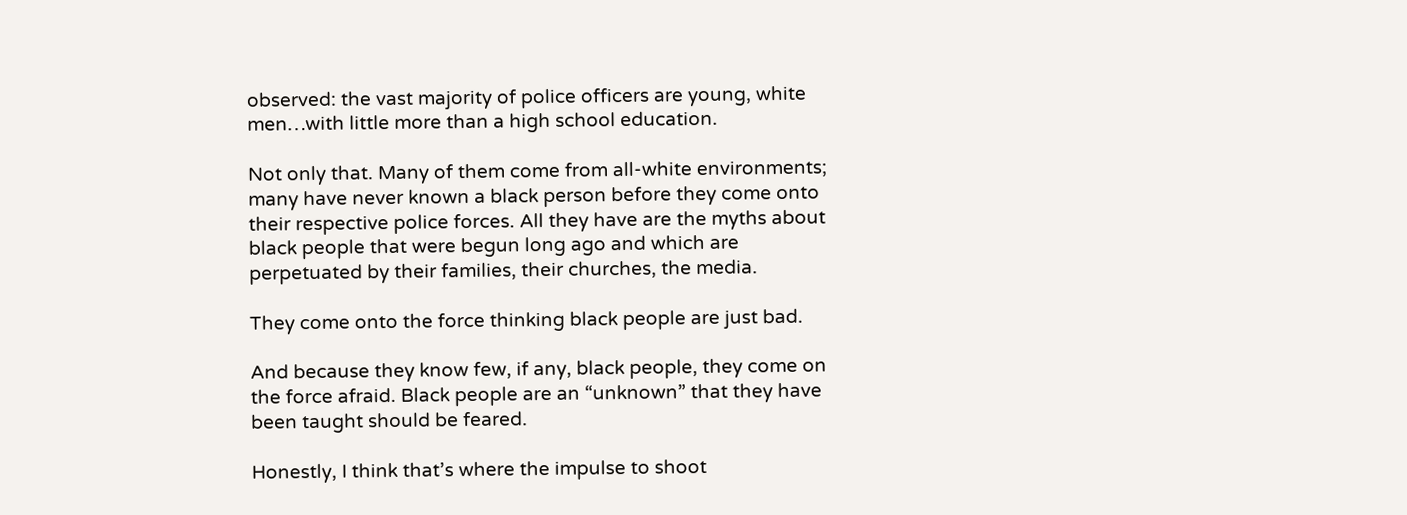observed: the vast majority of police officers are young, white men…with little more than a high school education.

Not only that. Many of them come from all-white environments; many have never known a black person before they come onto their respective police forces. All they have are the myths about black people that were begun long ago and which are perpetuated by their families, their churches, the media.

They come onto the force thinking black people are just bad.

And because they know few, if any, black people, they come on the force afraid. Black people are an “unknown” that they have been taught should be feared.

Honestly, I think that’s where the impulse to shoot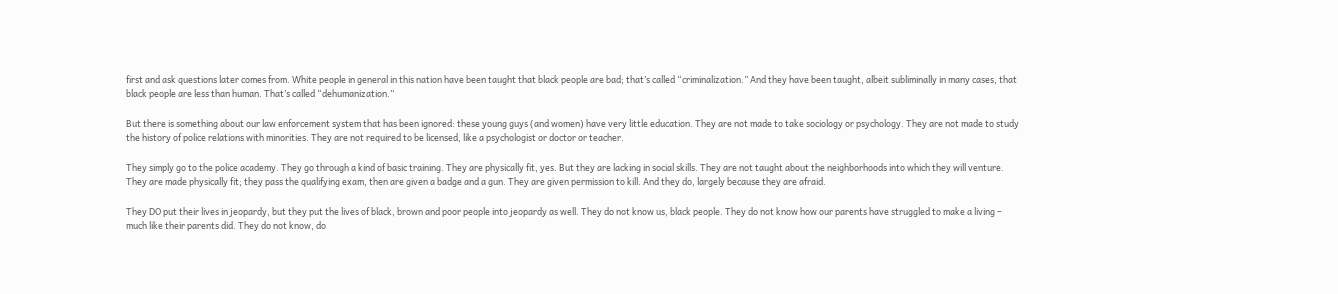first and ask questions later comes from. White people in general in this nation have been taught that black people are bad; that’s called “criminalization.” And they have been taught, albeit subliminally in many cases, that black people are less than human. That’s called “dehumanization.”

But there is something about our law enforcement system that has been ignored: these young guys (and women) have very little education. They are not made to take sociology or psychology. They are not made to study the history of police relations with minorities. They are not required to be licensed, like a psychologist or doctor or teacher.

They simply go to the police academy. They go through a kind of basic training. They are physically fit, yes. But they are lacking in social skills. They are not taught about the neighborhoods into which they will venture. They are made physically fit; they pass the qualifying exam, then are given a badge and a gun. They are given permission to kill. And they do, largely because they are afraid.

They DO put their lives in jeopardy, but they put the lives of black, brown and poor people into jeopardy as well. They do not know us, black people. They do not know how our parents have struggled to make a living – much like their parents did. They do not know, do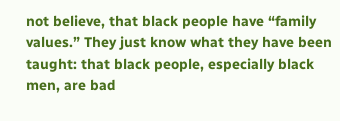not believe, that black people have “family values.” They just know what they have been taught: that black people, especially black men, are bad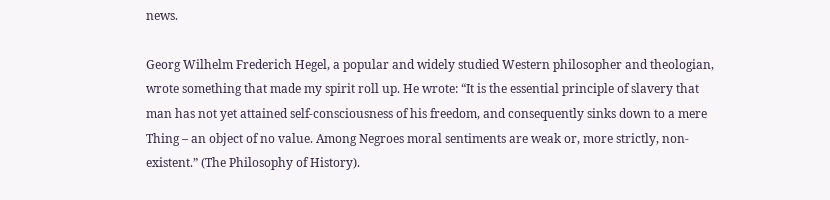news.

Georg Wilhelm Frederich Hegel, a popular and widely studied Western philosopher and theologian, wrote something that made my spirit roll up. He wrote: “It is the essential principle of slavery that man has not yet attained self-consciousness of his freedom, and consequently sinks down to a mere Thing – an object of no value. Among Negroes moral sentiments are weak or, more strictly, non-existent.” (The Philosophy of History).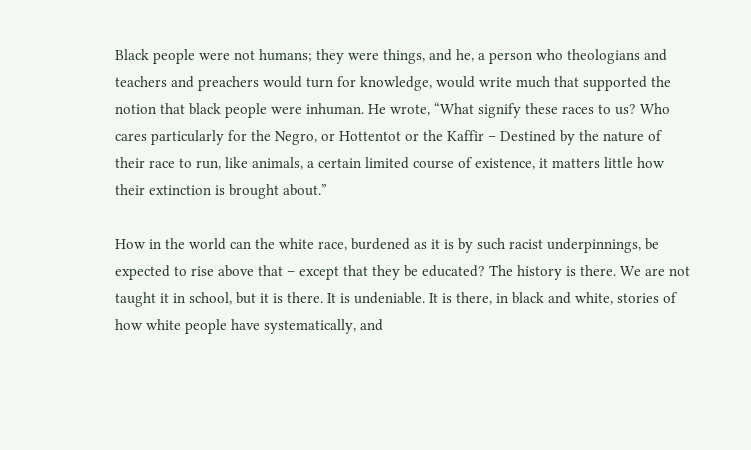Black people were not humans; they were things, and he, a person who theologians and teachers and preachers would turn for knowledge, would write much that supported the notion that black people were inhuman. He wrote, “What signify these races to us? Who cares particularly for the Negro, or Hottentot or the Kaffir – Destined by the nature of their race to run, like animals, a certain limited course of existence, it matters little how their extinction is brought about.”

How in the world can the white race, burdened as it is by such racist underpinnings, be expected to rise above that – except that they be educated? The history is there. We are not taught it in school, but it is there. It is undeniable. It is there, in black and white, stories of how white people have systematically, and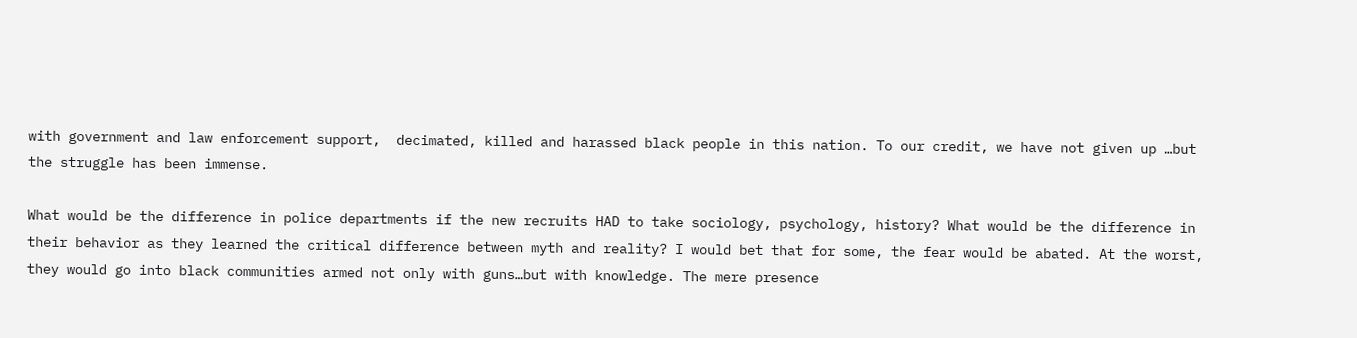with government and law enforcement support,  decimated, killed and harassed black people in this nation. To our credit, we have not given up …but the struggle has been immense.

What would be the difference in police departments if the new recruits HAD to take sociology, psychology, history? What would be the difference in their behavior as they learned the critical difference between myth and reality? I would bet that for some, the fear would be abated. At the worst, they would go into black communities armed not only with guns…but with knowledge. The mere presence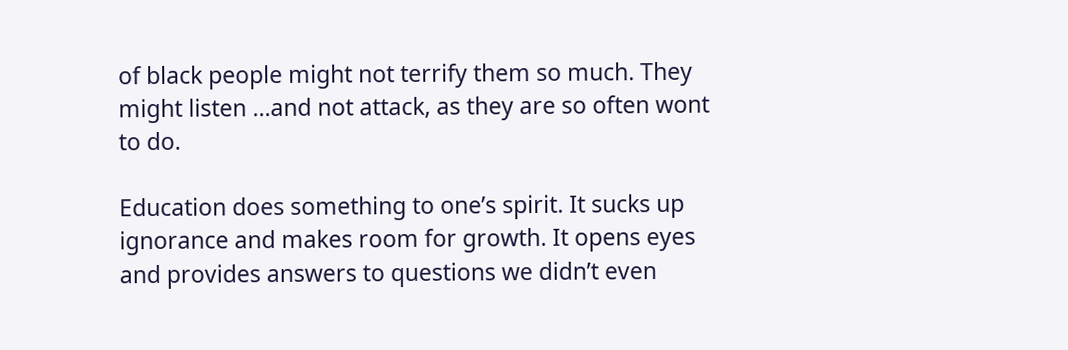of black people might not terrify them so much. They might listen …and not attack, as they are so often wont to do.

Education does something to one’s spirit. It sucks up ignorance and makes room for growth. It opens eyes and provides answers to questions we didn’t even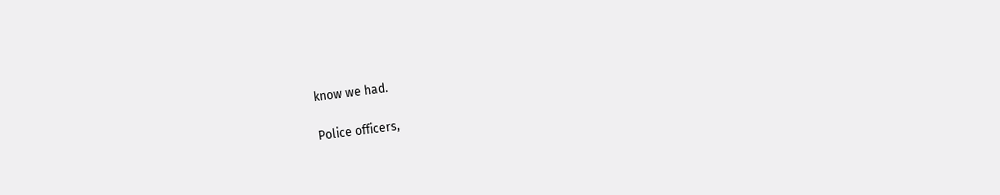know we had.

Police officers,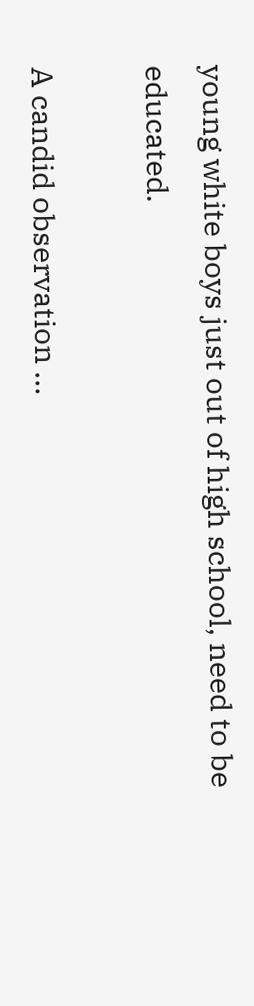young white boys just out of high school, need to be educated.

A candid observation …